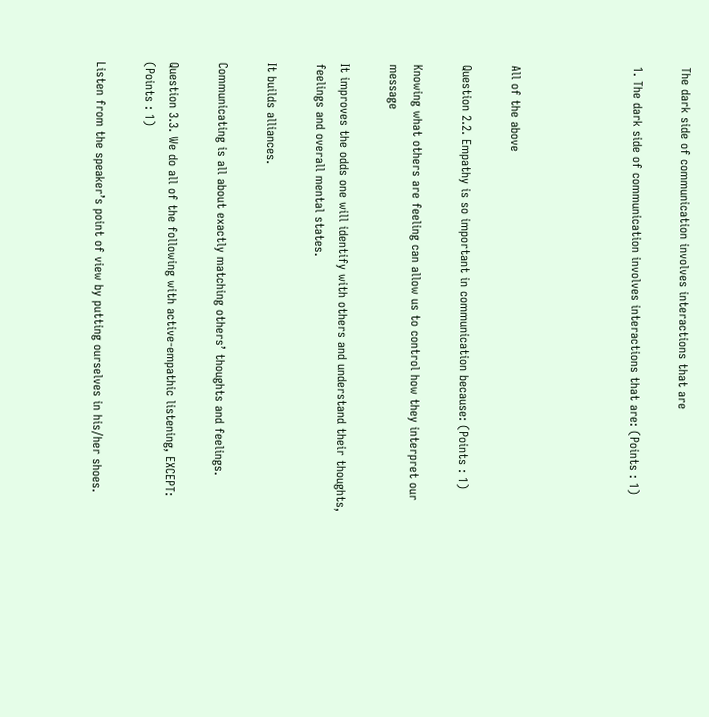The dark side of communication involves interactions that are

1. The dark side of communication involves interactions that are: (Points : 1)




All of the above

Question 2.2. Empathy is so important in communication because: (Points : 1)

Knowing what others are feeling can allow us to control how they interpret our message

It improves the odds one will identify with others and understand their thoughts, feelings and overall mental states.

It builds alliances.

Communicating is all about exactly matching others’ thoughts and feelings.

Question 3.3. We do all of the following with active-empathic listening, EXCEPT:  (Points : 1)

Listen from the speaker’s point of view by putting ourselves in his/her shoes.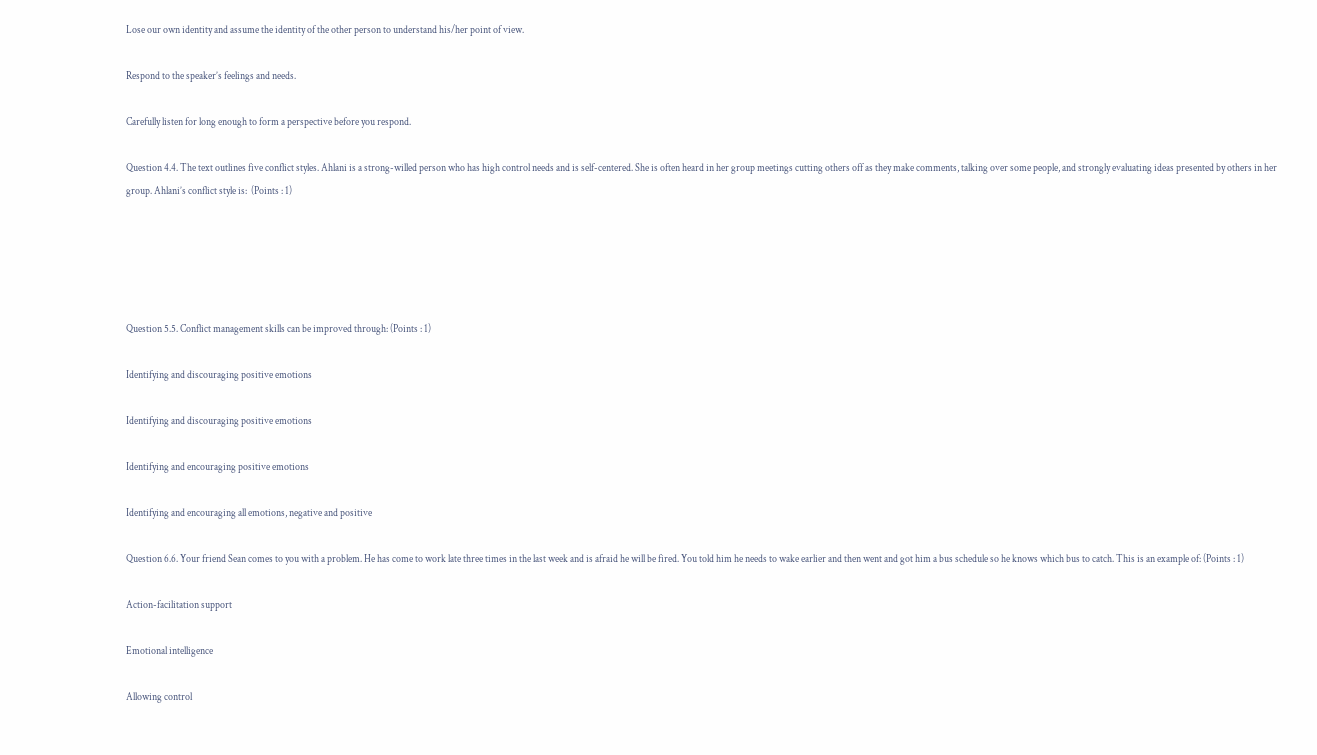Lose our own identity and assume the identity of the other person to understand his/her point of view.

Respond to the speaker’s feelings and needs.

Carefully listen for long enough to form a perspective before you respond.

Question 4.4. The text outlines five conflict styles. Ahlani is a strong-willed person who has high control needs and is self-centered. She is often heard in her group meetings cutting others off as they make comments, talking over some people, and strongly evaluating ideas presented by others in her group. Ahlani’s conflict style is:  (Points : 1)





Question 5.5. Conflict management skills can be improved through: (Points : 1)

Identifying and discouraging positive emotions

Identifying and discouraging positive emotions

Identifying and encouraging positive emotions

Identifying and encouraging all emotions, negative and positive

Question 6.6. Your friend Sean comes to you with a problem. He has come to work late three times in the last week and is afraid he will be fired. You told him he needs to wake earlier and then went and got him a bus schedule so he knows which bus to catch. This is an example of: (Points : 1)

Action-facilitation support

Emotional intelligence

Allowing control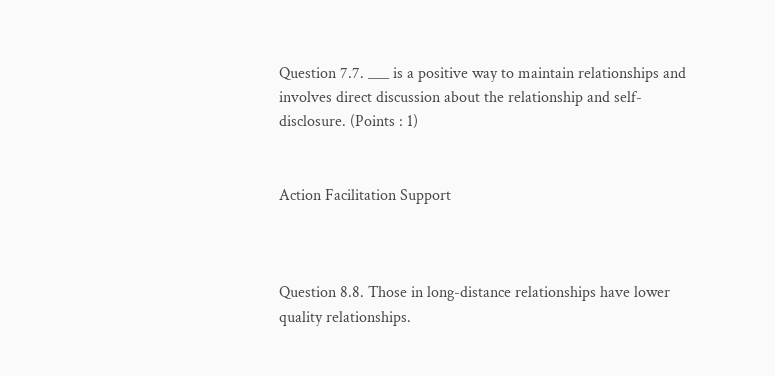Question 7.7. ___ is a positive way to maintain relationships and involves direct discussion about the relationship and self-disclosure. (Points : 1)


Action Facilitation Support



Question 8.8. Those in long-distance relationships have lower quality relationships.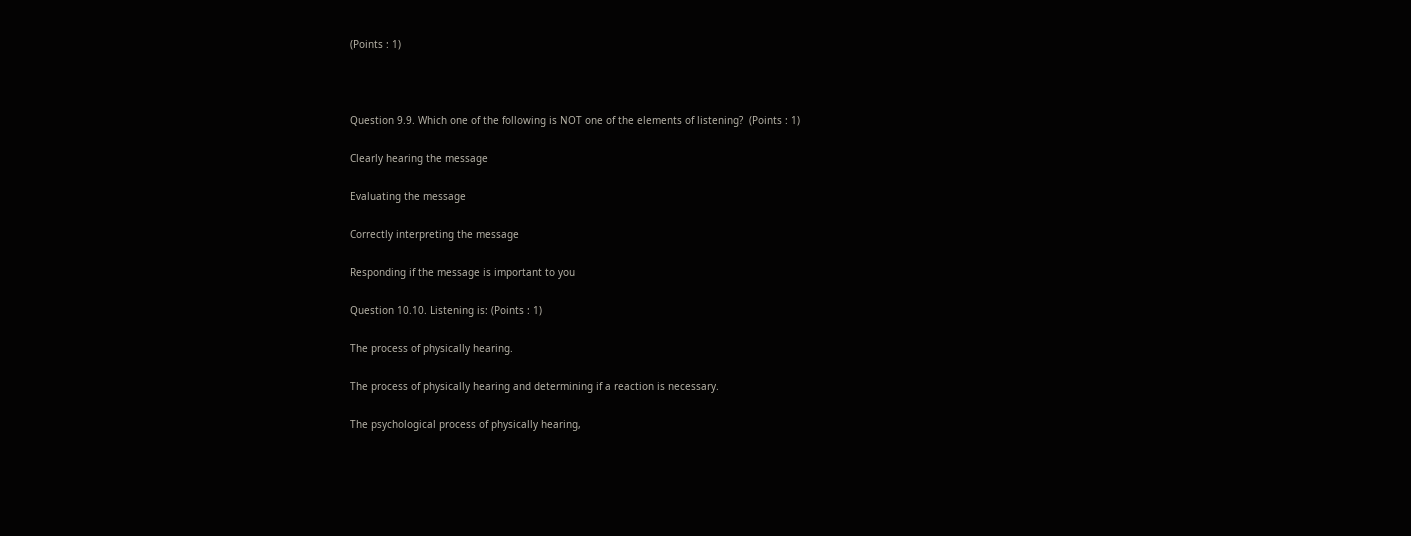(Points : 1)



Question 9.9. Which one of the following is NOT one of the elements of listening?  (Points : 1)

Clearly hearing the message

Evaluating the message

Correctly interpreting the message

Responding if the message is important to you

Question 10.10. Listening is: (Points : 1)

The process of physically hearing.

The process of physically hearing and determining if a reaction is necessary.

The psychological process of physically hearing,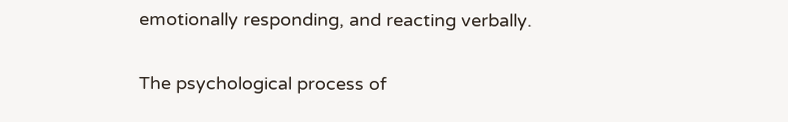emotionally responding, and reacting verbally.

The psychological process of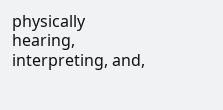physically hearing, interpreting, and,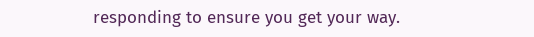responding to ensure you get your way.